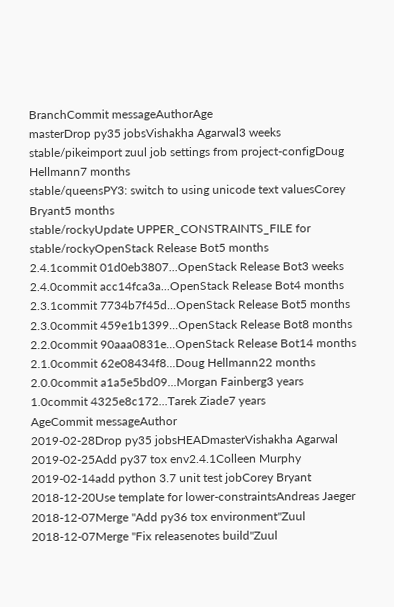BranchCommit messageAuthorAge
masterDrop py35 jobsVishakha Agarwal3 weeks
stable/pikeimport zuul job settings from project-configDoug Hellmann7 months
stable/queensPY3: switch to using unicode text valuesCorey Bryant5 months
stable/rockyUpdate UPPER_CONSTRAINTS_FILE for stable/rockyOpenStack Release Bot5 months
2.4.1commit 01d0eb3807...OpenStack Release Bot3 weeks
2.4.0commit acc14fca3a...OpenStack Release Bot4 months
2.3.1commit 7734b7f45d...OpenStack Release Bot5 months
2.3.0commit 459e1b1399...OpenStack Release Bot8 months
2.2.0commit 90aaa0831e...OpenStack Release Bot14 months
2.1.0commit 62e08434f8...Doug Hellmann22 months
2.0.0commit a1a5e5bd09...Morgan Fainberg3 years
1.0commit 4325e8c172...Tarek Ziade7 years
AgeCommit messageAuthor
2019-02-28Drop py35 jobsHEADmasterVishakha Agarwal
2019-02-25Add py37 tox env2.4.1Colleen Murphy
2019-02-14add python 3.7 unit test jobCorey Bryant
2018-12-20Use template for lower-constraintsAndreas Jaeger
2018-12-07Merge "Add py36 tox environment"Zuul
2018-12-07Merge "Fix releasenotes build"Zuul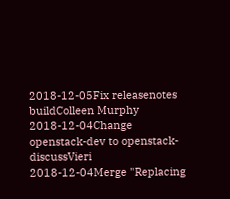2018-12-05Fix releasenotes buildColleen Murphy
2018-12-04Change openstack-dev to openstack-discussVieri
2018-12-04Merge "Replacing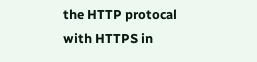the HTTP protocal with HTTPS in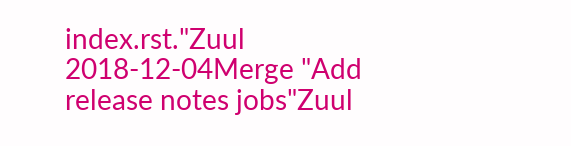index.rst."Zuul
2018-12-04Merge "Add release notes jobs"Zuul